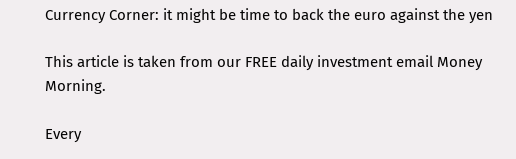Currency Corner: it might be time to back the euro against the yen

This article is taken from our FREE daily investment email Money Morning.

Every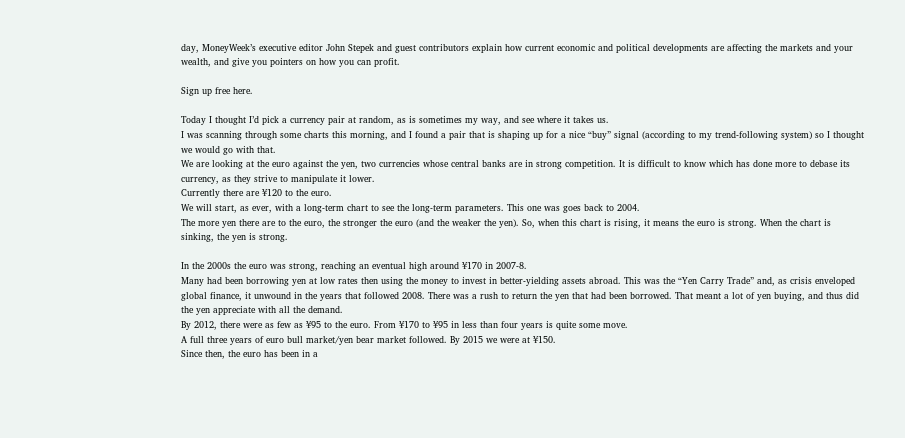day, MoneyWeek’s executive editor John Stepek and guest contributors explain how current economic and political developments are affecting the markets and your wealth, and give you pointers on how you can profit.

Sign up free here.

Today I thought I’d pick a currency pair at random, as is sometimes my way, and see where it takes us.
I was scanning through some charts this morning, and I found a pair that is shaping up for a nice “buy” signal (according to my trend-following system) so I thought we would go with that.
We are looking at the euro against the yen, two currencies whose central banks are in strong competition. It is difficult to know which has done more to debase its currency, as they strive to manipulate it lower.
Currently there are ¥120 to the euro.
We will start, as ever, with a long-term chart to see the long-term parameters. This one was goes back to 2004.
The more yen there are to the euro, the stronger the euro (and the weaker the yen). So, when this chart is rising, it means the euro is strong. When the chart is sinking, the yen is strong.

In the 2000s the euro was strong, reaching an eventual high around ¥170 in 2007-8.
Many had been borrowing yen at low rates then using the money to invest in better-yielding assets abroad. This was the “Yen Carry Trade” and, as crisis enveloped global finance, it unwound in the years that followed 2008. There was a rush to return the yen that had been borrowed. That meant a lot of yen buying, and thus did the yen appreciate with all the demand.
By 2012, there were as few as ¥95 to the euro. From ¥170 to ¥95 in less than four years is quite some move.
A full three years of euro bull market/yen bear market followed. By 2015 we were at ¥150.
Since then, the euro has been in a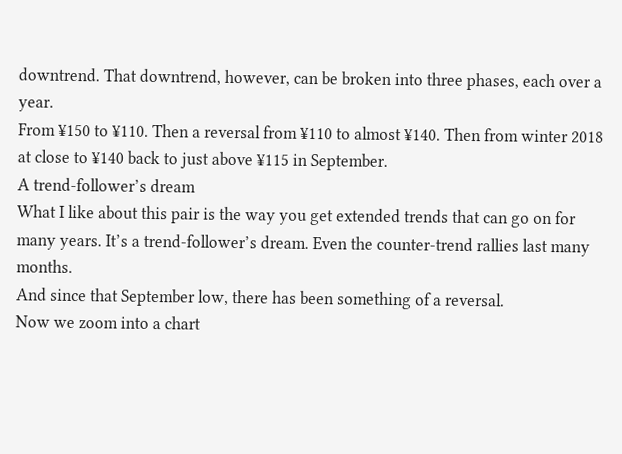downtrend. That downtrend, however, can be broken into three phases, each over a year.
From ¥150 to ¥110. Then a reversal from ¥110 to almost ¥140. Then from winter 2018 at close to ¥140 back to just above ¥115 in September.
A trend-follower’s dream
What I like about this pair is the way you get extended trends that can go on for many years. It’s a trend-follower’s dream. Even the counter-trend rallies last many months.
And since that September low, there has been something of a reversal.
Now we zoom into a chart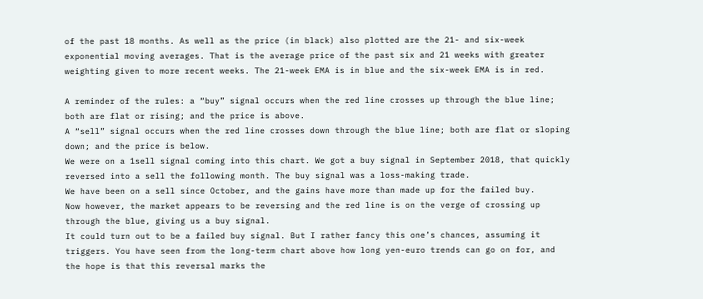of the past 18 months. As well as the price (in black) also plotted are the 21- and six-week exponential moving averages. That is the average price of the past six and 21 weeks with greater weighting given to more recent weeks. The 21-week EMA is in blue and the six-week EMA is in red.

A reminder of the rules: a “buy” signal occurs when the red line crosses up through the blue line; both are flat or rising; and the price is above.
A “sell” signal occurs when the red line crosses down through the blue line; both are flat or sloping down; and the price is below.
We were on a 1sell signal coming into this chart. We got a buy signal in September 2018, that quickly reversed into a sell the following month. The buy signal was a loss-making trade.
We have been on a sell since October, and the gains have more than made up for the failed buy.
Now however, the market appears to be reversing and the red line is on the verge of crossing up through the blue, giving us a buy signal.
It could turn out to be a failed buy signal. But I rather fancy this one’s chances, assuming it triggers. You have seen from the long-term chart above how long yen-euro trends can go on for, and the hope is that this reversal marks the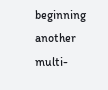beginning another multi-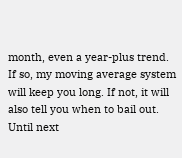month, even a year-plus trend.
If so, my moving average system will keep you long. If not, it will also tell you when to bail out.
Until next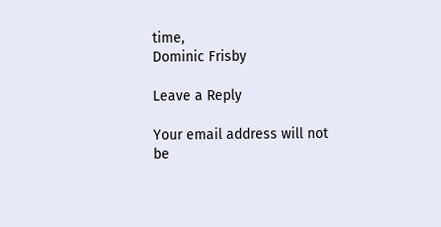time,
Dominic Frisby

Leave a Reply

Your email address will not be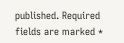published. Required fields are marked *